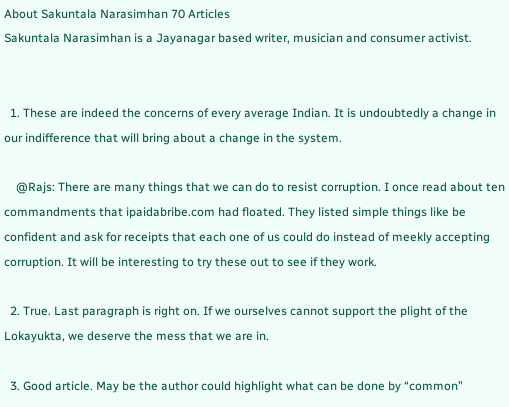About Sakuntala Narasimhan 70 Articles
Sakuntala Narasimhan is a Jayanagar based writer, musician and consumer activist.


  1. These are indeed the concerns of every average Indian. It is undoubtedly a change in our indifference that will bring about a change in the system.

    @Rajs: There are many things that we can do to resist corruption. I once read about ten commandments that ipaidabribe.com had floated. They listed simple things like be confident and ask for receipts that each one of us could do instead of meekly accepting corruption. It will be interesting to try these out to see if they work.

  2. True. Last paragraph is right on. If we ourselves cannot support the plight of the Lokayukta, we deserve the mess that we are in.

  3. Good article. May be the author could highlight what can be done by “common”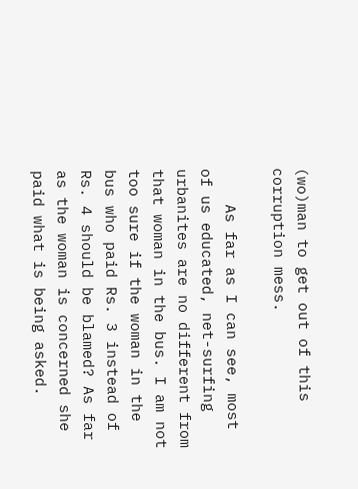(wo)man to get out of this corruption mess.

    As far as I can see, most of us educated, net-surfing urbanites are no different from that woman in the bus. I am not too sure if the woman in the bus who paid Rs. 3 instead of Rs. 4 should be blamed? As far as the woman is concerned she paid what is being asked.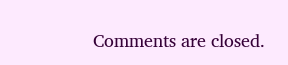Comments are closed.